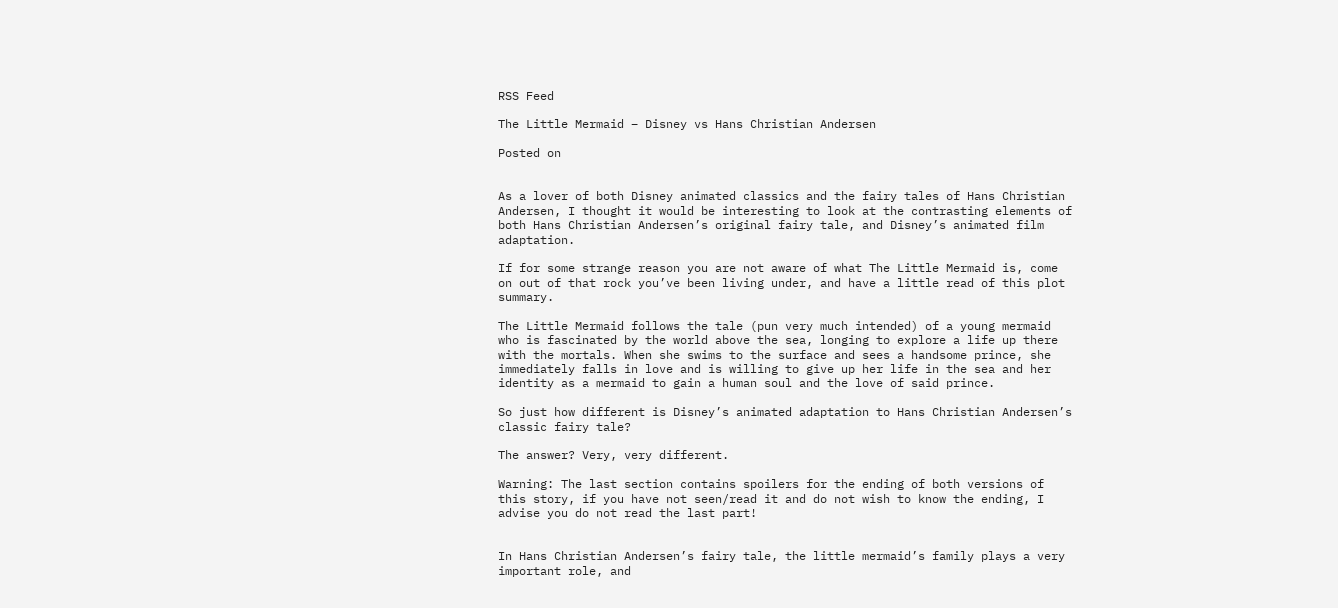RSS Feed

The Little Mermaid – Disney vs Hans Christian Andersen

Posted on


As a lover of both Disney animated classics and the fairy tales of Hans Christian Andersen, I thought it would be interesting to look at the contrasting elements of both Hans Christian Andersen’s original fairy tale, and Disney’s animated film adaptation.

If for some strange reason you are not aware of what The Little Mermaid is, come on out of that rock you’ve been living under, and have a little read of this plot summary.

The Little Mermaid follows the tale (pun very much intended) of a young mermaid who is fascinated by the world above the sea, longing to explore a life up there with the mortals. When she swims to the surface and sees a handsome prince, she immediately falls in love and is willing to give up her life in the sea and her identity as a mermaid to gain a human soul and the love of said prince.

So just how different is Disney’s animated adaptation to Hans Christian Andersen’s classic fairy tale?

The answer? Very, very different.

Warning: The last section contains spoilers for the ending of both versions of this story, if you have not seen/read it and do not wish to know the ending, I advise you do not read the last part!


In Hans Christian Andersen’s fairy tale, the little mermaid’s family plays a very important role, and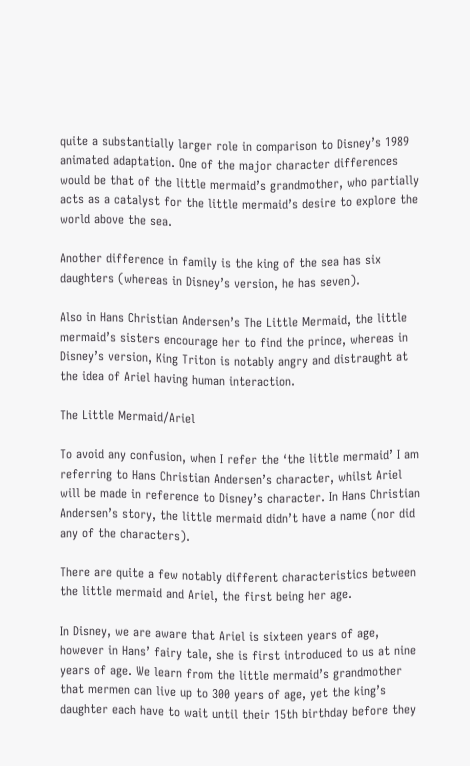quite a substantially larger role in comparison to Disney’s 1989 animated adaptation. One of the major character differences would be that of the little mermaid’s grandmother, who partially acts as a catalyst for the little mermaid’s desire to explore the world above the sea.

Another difference in family is the king of the sea has six daughters (whereas in Disney’s version, he has seven).

Also in Hans Christian Andersen’s The Little Mermaid, the little mermaid’s sisters encourage her to find the prince, whereas in Disney’s version, King Triton is notably angry and distraught at the idea of Ariel having human interaction.

The Little Mermaid/Ariel

To avoid any confusion, when I refer the ‘the little mermaid’ I am referring to Hans Christian Andersen’s character, whilst Ariel will be made in reference to Disney’s character. In Hans Christian Andersen’s story, the little mermaid didn’t have a name (nor did any of the characters).

There are quite a few notably different characteristics between the little mermaid and Ariel, the first being her age.

In Disney, we are aware that Ariel is sixteen years of age, however in Hans’ fairy tale, she is first introduced to us at nine years of age. We learn from the little mermaid’s grandmother that mermen can live up to 300 years of age, yet the king’s daughter each have to wait until their 15th birthday before they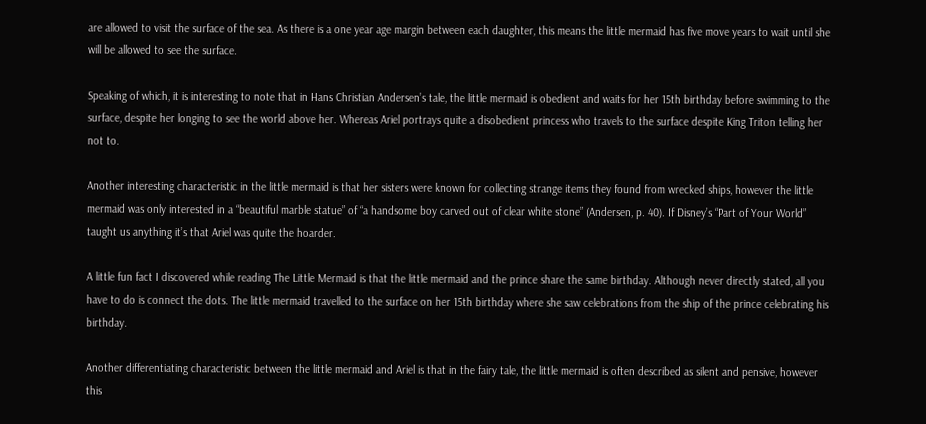are allowed to visit the surface of the sea. As there is a one year age margin between each daughter, this means the little mermaid has five move years to wait until she will be allowed to see the surface.

Speaking of which, it is interesting to note that in Hans Christian Andersen’s tale, the little mermaid is obedient and waits for her 15th birthday before swimming to the surface, despite her longing to see the world above her. Whereas Ariel portrays quite a disobedient princess who travels to the surface despite King Triton telling her not to.

Another interesting characteristic in the little mermaid is that her sisters were known for collecting strange items they found from wrecked ships, however the little mermaid was only interested in a “beautiful marble statue” of “a handsome boy carved out of clear white stone” (Andersen, p. 40). If Disney’s “Part of Your World” taught us anything it’s that Ariel was quite the hoarder.

A little fun fact I discovered while reading The Little Mermaid is that the little mermaid and the prince share the same birthday. Although never directly stated, all you have to do is connect the dots. The little mermaid travelled to the surface on her 15th birthday where she saw celebrations from the ship of the prince celebrating his birthday.

Another differentiating characteristic between the little mermaid and Ariel is that in the fairy tale, the little mermaid is often described as silent and pensive, however this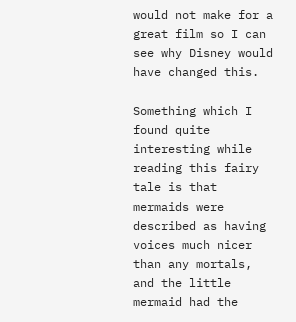would not make for a great film so I can see why Disney would have changed this.

Something which I found quite interesting while reading this fairy tale is that mermaids were described as having voices much nicer than any mortals, and the little mermaid had the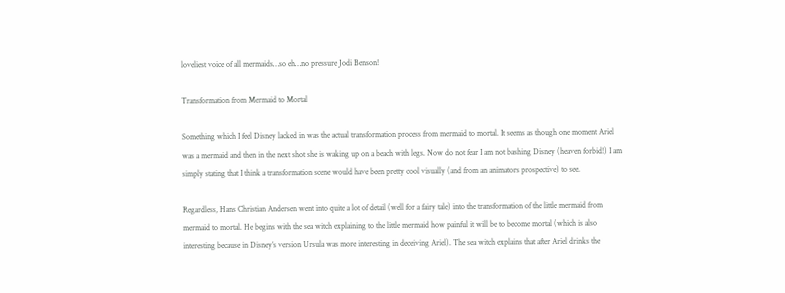loveliest voice of all mermaids…so eh…no pressure Jodi Benson!

Transformation from Mermaid to Mortal

Something which I feel Disney lacked in was the actual transformation process from mermaid to mortal. It seems as though one moment Ariel was a mermaid and then in the next shot she is waking up on a beach with legs. Now do not fear I am not bashing Disney (heaven forbid!) I am simply stating that I think a transformation scene would have been pretty cool visually (and from an animators prospective) to see.

Regardless, Hans Christian Andersen went into quite a lot of detail (well for a fairy tale) into the transformation of the little mermaid from mermaid to mortal. He begins with the sea witch explaining to the little mermaid how painful it will be to become mortal (which is also interesting because in Disney’s version Ursula was more interesting in deceiving Ariel). The sea witch explains that after Ariel drinks the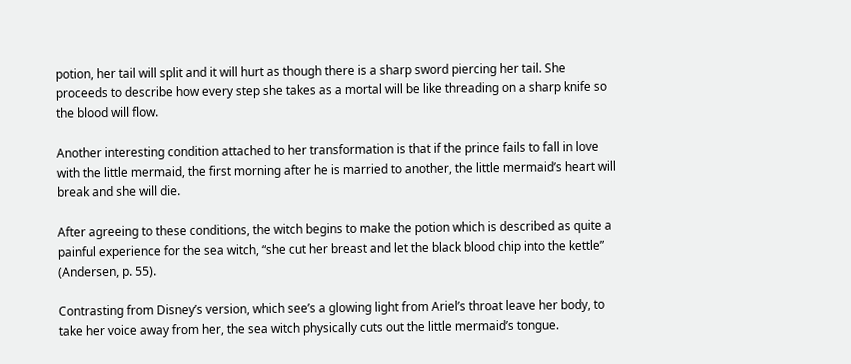potion, her tail will split and it will hurt as though there is a sharp sword piercing her tail. She proceeds to describe how every step she takes as a mortal will be like threading on a sharp knife so the blood will flow.

Another interesting condition attached to her transformation is that if the prince fails to fall in love with the little mermaid, the first morning after he is married to another, the little mermaid’s heart will break and she will die.

After agreeing to these conditions, the witch begins to make the potion which is described as quite a painful experience for the sea witch, “she cut her breast and let the black blood chip into the kettle” (Andersen, p. 55).

Contrasting from Disney’s version, which see’s a glowing light from Ariel’s throat leave her body, to take her voice away from her, the sea witch physically cuts out the little mermaid’s tongue.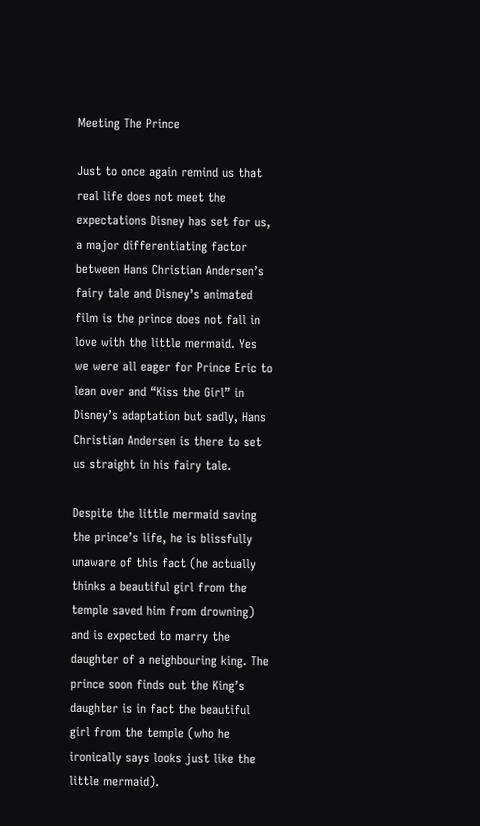Meeting The Prince

Just to once again remind us that real life does not meet the expectations Disney has set for us, a major differentiating factor between Hans Christian Andersen’s fairy tale and Disney’s animated film is the prince does not fall in love with the little mermaid. Yes we were all eager for Prince Eric to lean over and “Kiss the Girl” in Disney’s adaptation but sadly, Hans Christian Andersen is there to set us straight in his fairy tale.

Despite the little mermaid saving the prince’s life, he is blissfully unaware of this fact (he actually thinks a beautiful girl from the temple saved him from drowning) and is expected to marry the daughter of a neighbouring king. The prince soon finds out the King’s daughter is in fact the beautiful girl from the temple (who he ironically says looks just like the little mermaid).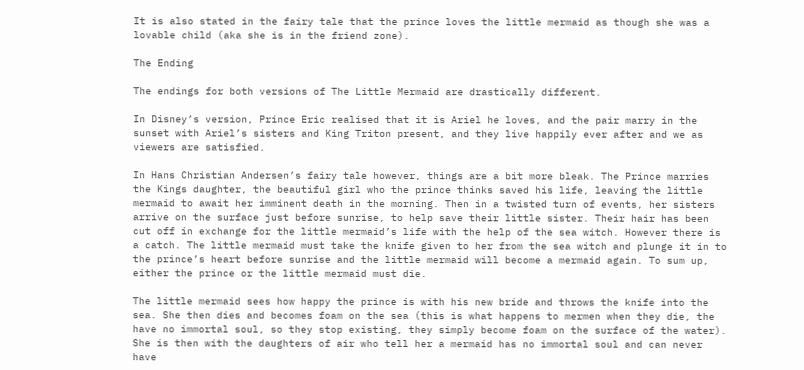It is also stated in the fairy tale that the prince loves the little mermaid as though she was a lovable child (aka she is in the friend zone).

The Ending

The endings for both versions of The Little Mermaid are drastically different.

In Disney’s version, Prince Eric realised that it is Ariel he loves, and the pair marry in the sunset with Ariel’s sisters and King Triton present, and they live happily ever after and we as viewers are satisfied.

In Hans Christian Andersen’s fairy tale however, things are a bit more bleak. The Prince marries the Kings daughter, the beautiful girl who the prince thinks saved his life, leaving the little mermaid to await her imminent death in the morning. Then in a twisted turn of events, her sisters arrive on the surface just before sunrise, to help save their little sister. Their hair has been cut off in exchange for the little mermaid’s life with the help of the sea witch. However there is a catch. The little mermaid must take the knife given to her from the sea witch and plunge it in to the prince’s heart before sunrise and the little mermaid will become a mermaid again. To sum up, either the prince or the little mermaid must die.

The little mermaid sees how happy the prince is with his new bride and throws the knife into the sea. She then dies and becomes foam on the sea (this is what happens to mermen when they die, the have no immortal soul, so they stop existing, they simply become foam on the surface of the water). She is then with the daughters of air who tell her a mermaid has no immortal soul and can never have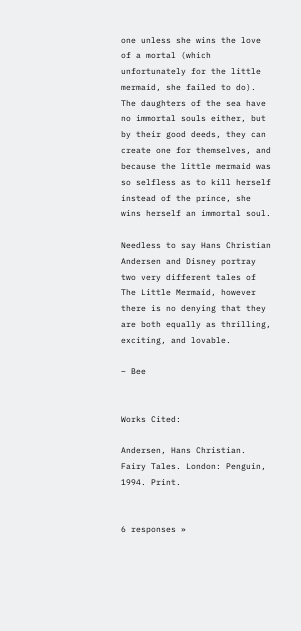one unless she wins the love of a mortal (which unfortunately for the little mermaid, she failed to do). The daughters of the sea have no immortal souls either, but by their good deeds, they can create one for themselves, and because the little mermaid was so selfless as to kill herself instead of the prince, she wins herself an immortal soul.

Needless to say Hans Christian Andersen and Disney portray two very different tales of The Little Mermaid, however there is no denying that they are both equally as thrilling, exciting, and lovable.

– Bee


Works Cited:

Andersen, Hans Christian. Fairy Tales. London: Penguin, 1994. Print.


6 responses »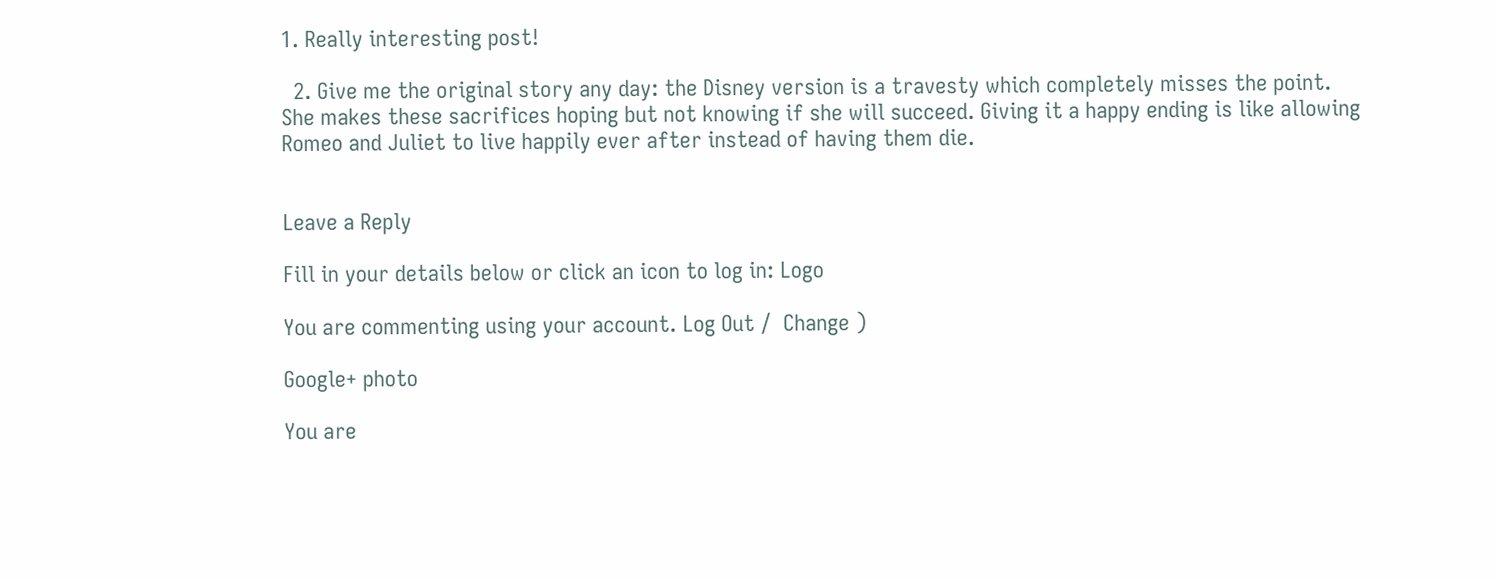1. Really interesting post!

  2. Give me the original story any day: the Disney version is a travesty which completely misses the point. She makes these sacrifices hoping but not knowing if she will succeed. Giving it a happy ending is like allowing Romeo and Juliet to live happily ever after instead of having them die.


Leave a Reply

Fill in your details below or click an icon to log in: Logo

You are commenting using your account. Log Out /  Change )

Google+ photo

You are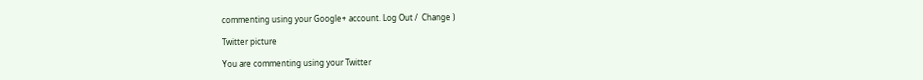commenting using your Google+ account. Log Out /  Change )

Twitter picture

You are commenting using your Twitter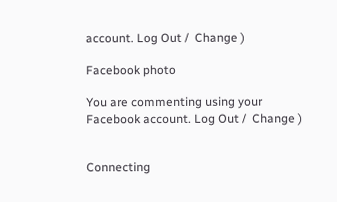account. Log Out /  Change )

Facebook photo

You are commenting using your Facebook account. Log Out /  Change )


Connecting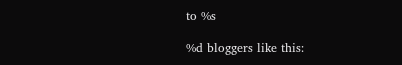to %s

%d bloggers like this: